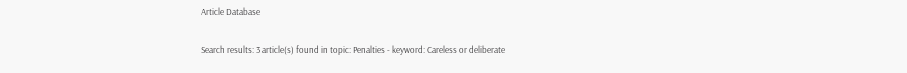Article Database

Search results: 3 article(s) found in topic: Penalties - keyword: Careless or deliberate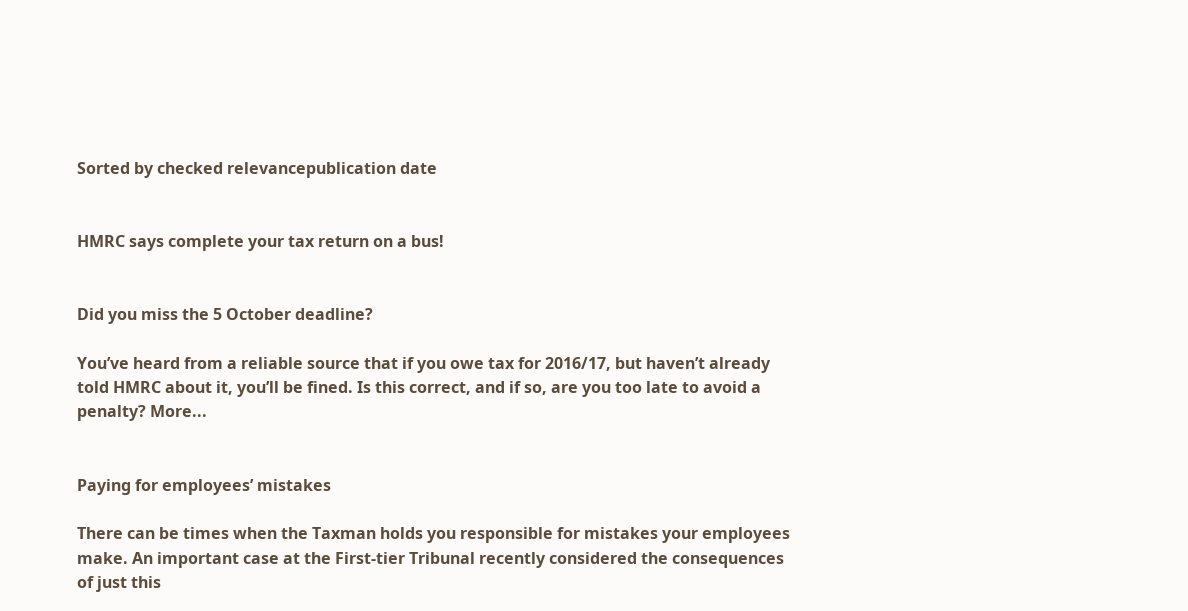Sorted by checked relevancepublication date


HMRC says complete your tax return on a bus!


Did you miss the 5 October deadline?

You’ve heard from a reliable source that if you owe tax for 2016/17, but haven’t already told HMRC about it, you’ll be fined. Is this correct, and if so, are you too late to avoid a penalty? More...


Paying for employees’ mistakes

There can be times when the Taxman holds you responsible for mistakes your employees make. An important case at the First-tier Tribunal recently considered the consequences of just this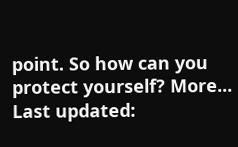point. So how can you protect yourself? More...
Last updated: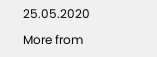25.05.2020

More from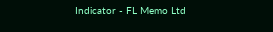Indicator - FL Memo Ltd